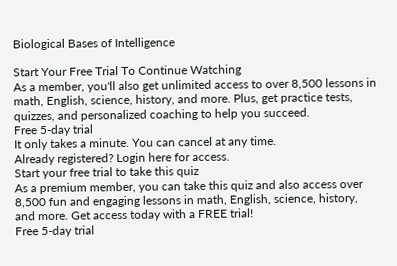Biological Bases of Intelligence

Start Your Free Trial To Continue Watching
As a member, you'll also get unlimited access to over 8,500 lessons in math, English, science, history, and more. Plus, get practice tests, quizzes, and personalized coaching to help you succeed.
Free 5-day trial
It only takes a minute. You can cancel at any time.
Already registered? Login here for access.
Start your free trial to take this quiz
As a premium member, you can take this quiz and also access over 8,500 fun and engaging lessons in math, English, science, history, and more. Get access today with a FREE trial!
Free 5-day trial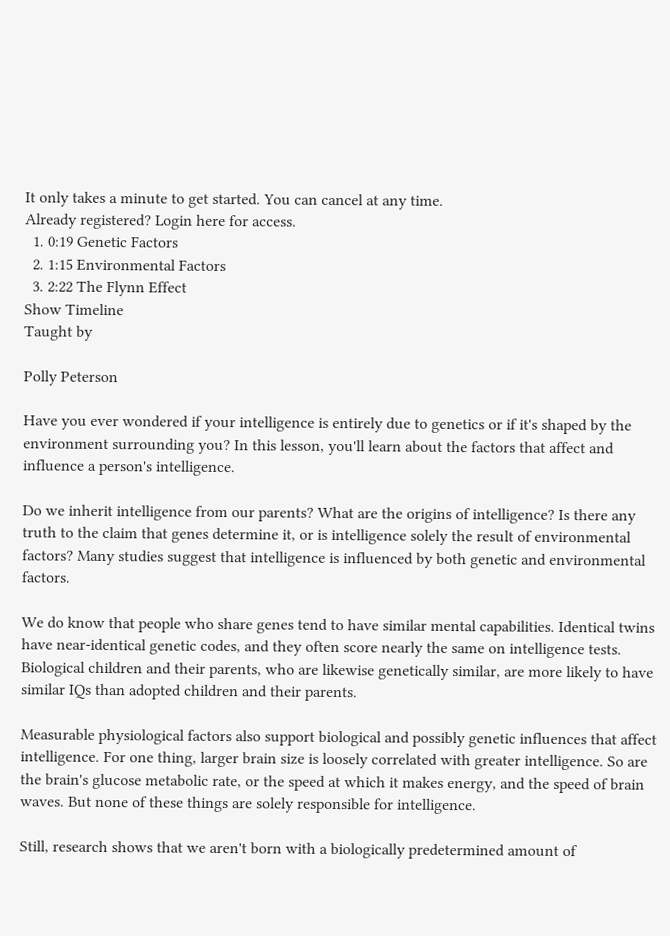It only takes a minute to get started. You can cancel at any time.
Already registered? Login here for access.
  1. 0:19 Genetic Factors
  2. 1:15 Environmental Factors
  3. 2:22 The Flynn Effect
Show Timeline
Taught by

Polly Peterson

Have you ever wondered if your intelligence is entirely due to genetics or if it's shaped by the environment surrounding you? In this lesson, you'll learn about the factors that affect and influence a person's intelligence.

Do we inherit intelligence from our parents? What are the origins of intelligence? Is there any truth to the claim that genes determine it, or is intelligence solely the result of environmental factors? Many studies suggest that intelligence is influenced by both genetic and environmental factors.

We do know that people who share genes tend to have similar mental capabilities. Identical twins have near-identical genetic codes, and they often score nearly the same on intelligence tests. Biological children and their parents, who are likewise genetically similar, are more likely to have similar IQs than adopted children and their parents.

Measurable physiological factors also support biological and possibly genetic influences that affect intelligence. For one thing, larger brain size is loosely correlated with greater intelligence. So are the brain's glucose metabolic rate, or the speed at which it makes energy, and the speed of brain waves. But none of these things are solely responsible for intelligence.

Still, research shows that we aren't born with a biologically predetermined amount of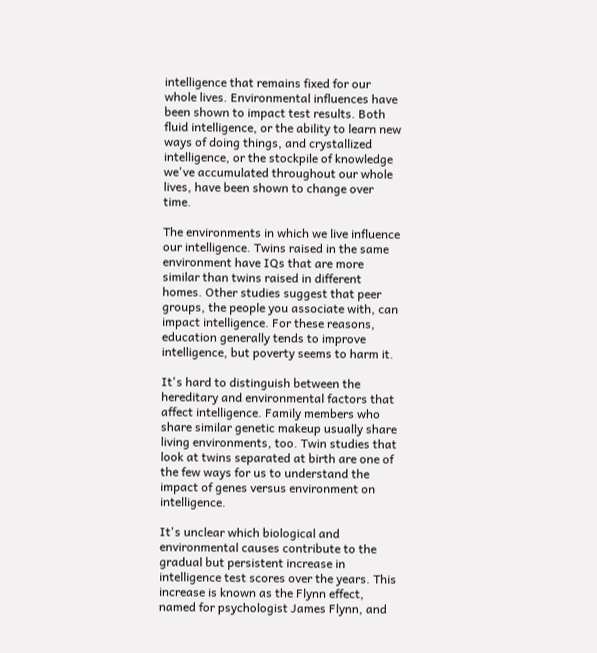intelligence that remains fixed for our whole lives. Environmental influences have been shown to impact test results. Both fluid intelligence, or the ability to learn new ways of doing things, and crystallized intelligence, or the stockpile of knowledge we've accumulated throughout our whole lives, have been shown to change over time.

The environments in which we live influence our intelligence. Twins raised in the same environment have IQs that are more similar than twins raised in different homes. Other studies suggest that peer groups, the people you associate with, can impact intelligence. For these reasons, education generally tends to improve intelligence, but poverty seems to harm it.

It's hard to distinguish between the hereditary and environmental factors that affect intelligence. Family members who share similar genetic makeup usually share living environments, too. Twin studies that look at twins separated at birth are one of the few ways for us to understand the impact of genes versus environment on intelligence.

It's unclear which biological and environmental causes contribute to the gradual but persistent increase in intelligence test scores over the years. This increase is known as the Flynn effect, named for psychologist James Flynn, and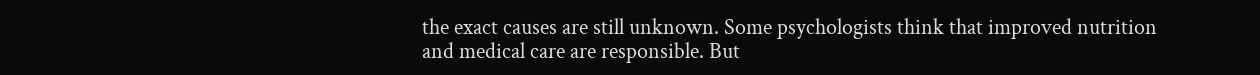the exact causes are still unknown. Some psychologists think that improved nutrition and medical care are responsible. But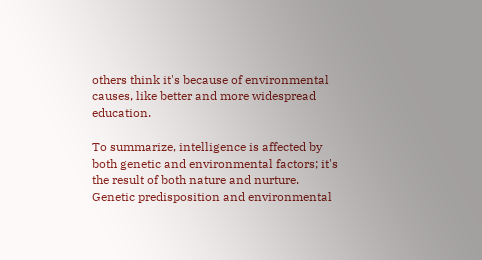others think it's because of environmental causes, like better and more widespread education.

To summarize, intelligence is affected by both genetic and environmental factors; it's the result of both nature and nurture. Genetic predisposition and environmental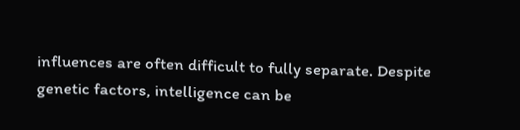influences are often difficult to fully separate. Despite genetic factors, intelligence can be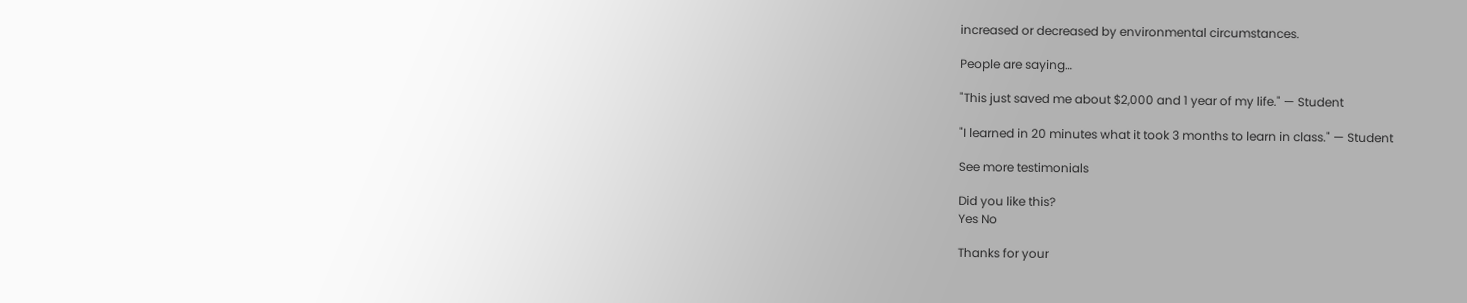increased or decreased by environmental circumstances.

People are saying…

"This just saved me about $2,000 and 1 year of my life." — Student

"I learned in 20 minutes what it took 3 months to learn in class." — Student

See more testimonials

Did you like this?
Yes No

Thanks for your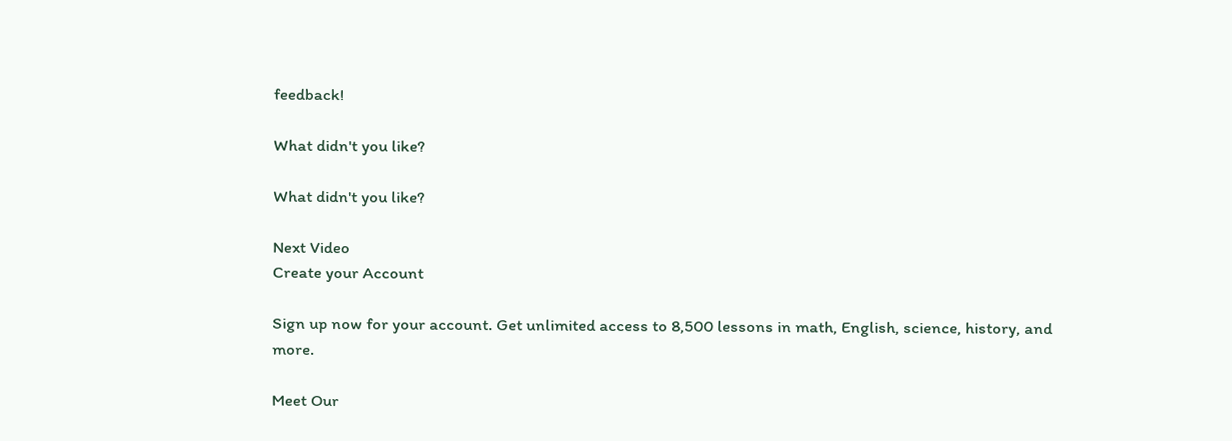feedback!

What didn't you like?

What didn't you like?

Next Video
Create your Account

Sign up now for your account. Get unlimited access to 8,500 lessons in math, English, science, history, and more.

Meet Our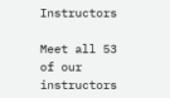Instructors

Meet all 53 of our instructors